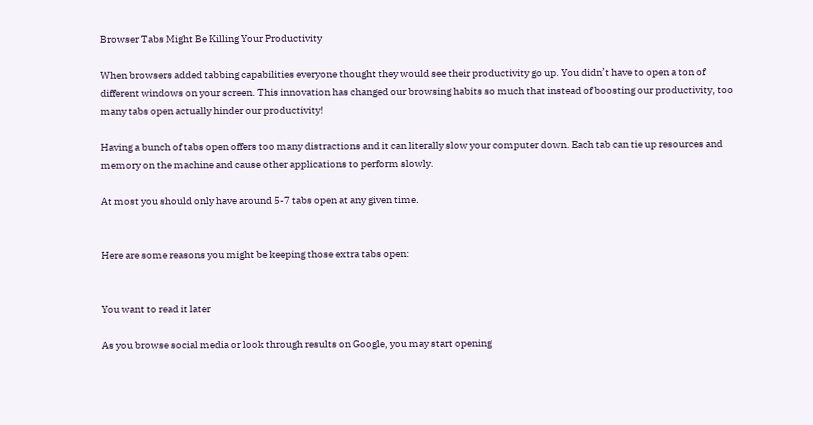Browser Tabs Might Be Killing Your Productivity

When browsers added tabbing capabilities everyone thought they would see their productivity go up. You didn’t have to open a ton of different windows on your screen. This innovation has changed our browsing habits so much that instead of boosting our productivity, too many tabs open actually hinder our productivity!

Having a bunch of tabs open offers too many distractions and it can literally slow your computer down. Each tab can tie up resources and memory on the machine and cause other applications to perform slowly.

At most you should only have around 5-7 tabs open at any given time.


Here are some reasons you might be keeping those extra tabs open:


You want to read it later

As you browse social media or look through results on Google, you may start opening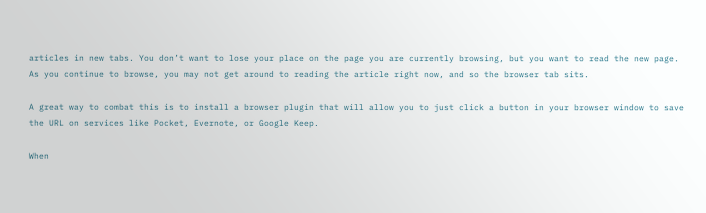articles in new tabs. You don’t want to lose your place on the page you are currently browsing, but you want to read the new page. As you continue to browse, you may not get around to reading the article right now, and so the browser tab sits.

A great way to combat this is to install a browser plugin that will allow you to just click a button in your browser window to save the URL on services like Pocket, Evernote, or Google Keep.

When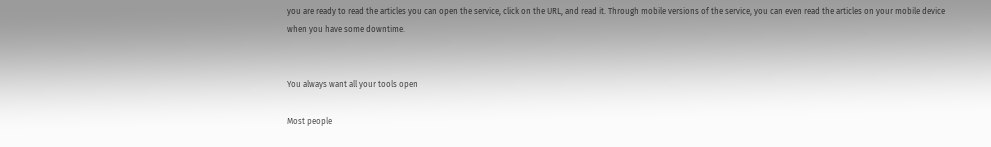you are ready to read the articles you can open the service, click on the URL, and read it. Through mobile versions of the service, you can even read the articles on your mobile device when you have some downtime.


You always want all your tools open

Most people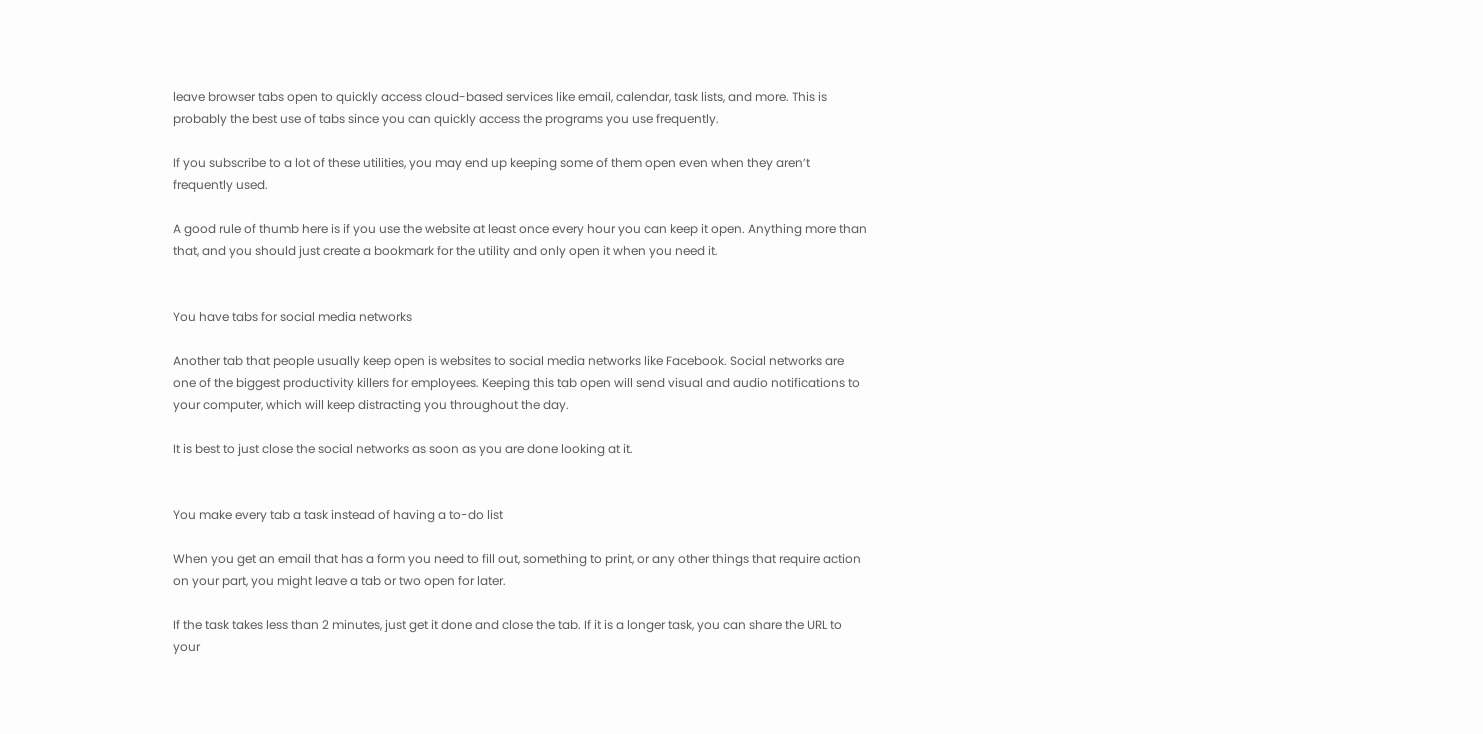leave browser tabs open to quickly access cloud-based services like email, calendar, task lists, and more. This is probably the best use of tabs since you can quickly access the programs you use frequently.

If you subscribe to a lot of these utilities, you may end up keeping some of them open even when they aren’t frequently used.

A good rule of thumb here is if you use the website at least once every hour you can keep it open. Anything more than that, and you should just create a bookmark for the utility and only open it when you need it.


You have tabs for social media networks

Another tab that people usually keep open is websites to social media networks like Facebook. Social networks are one of the biggest productivity killers for employees. Keeping this tab open will send visual and audio notifications to your computer, which will keep distracting you throughout the day.

It is best to just close the social networks as soon as you are done looking at it.


You make every tab a task instead of having a to-do list

When you get an email that has a form you need to fill out, something to print, or any other things that require action on your part, you might leave a tab or two open for later.

If the task takes less than 2 minutes, just get it done and close the tab. If it is a longer task, you can share the URL to your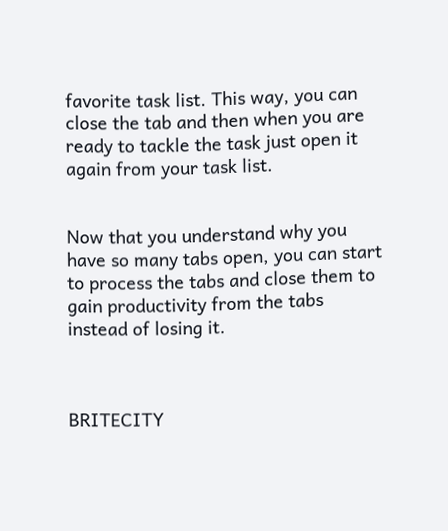favorite task list. This way, you can close the tab and then when you are ready to tackle the task just open it again from your task list.


Now that you understand why you have so many tabs open, you can start to process the tabs and close them to gain productivity from the tabs instead of losing it.



BRITECITY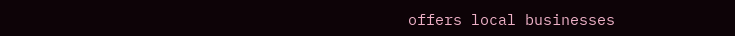offers local businesses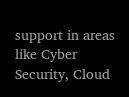support in areas like Cyber Security, Cloud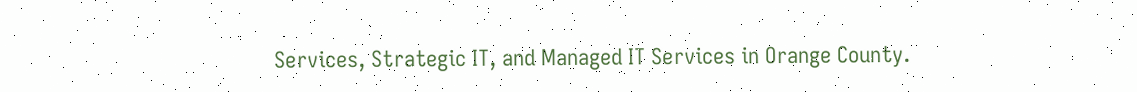Services, Strategic IT, and Managed IT Services in Orange County.